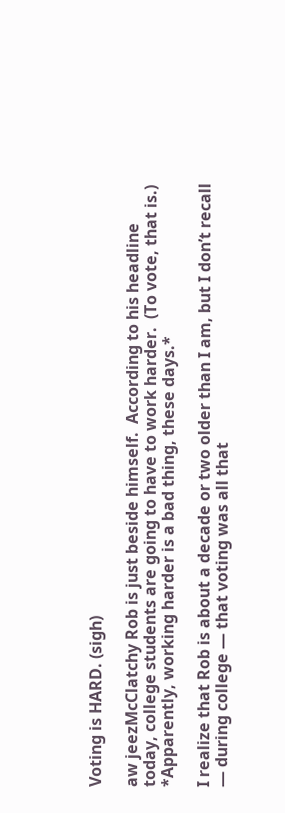Voting is HARD. (sigh)

aw jeezMcClatchy Rob is just beside himself.  According to his headline today, college students are going to have to work harder.  (To vote, that is.)  *Apparently, working harder is a bad thing, these days.*

I realize that Rob is about a decade or two older than I am, but I don’t recall — during college — that voting was all that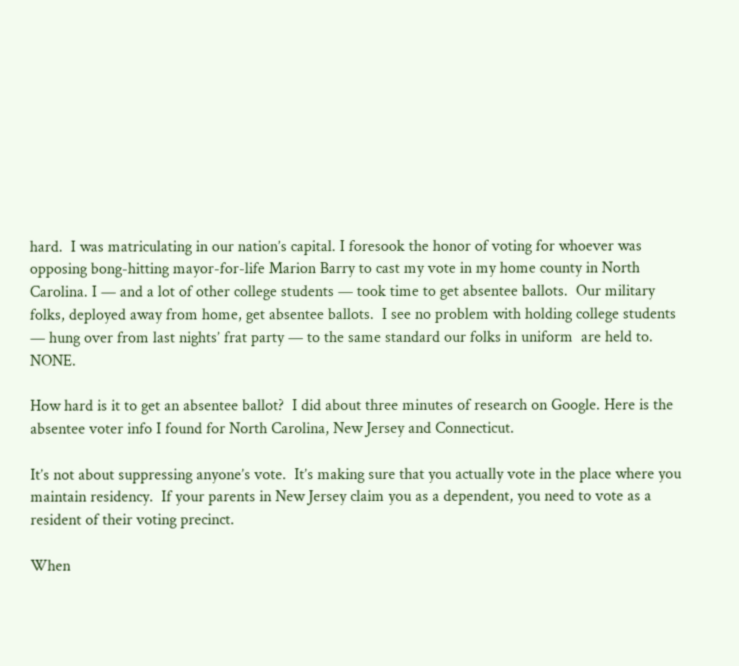hard.  I was matriculating in our nation’s capital. I foresook the honor of voting for whoever was opposing bong-hitting mayor-for-life Marion Barry to cast my vote in my home county in North Carolina. I — and a lot of other college students — took time to get absentee ballots.  Our military folks, deployed away from home, get absentee ballots.  I see no problem with holding college students — hung over from last nights’ frat party — to the same standard our folks in uniform  are held to.  NONE.

How hard is it to get an absentee ballot?  I did about three minutes of research on Google. Here is the absentee voter info I found for North Carolina, New Jersey and Connecticut.

It’s not about suppressing anyone’s vote.  It’s making sure that you actually vote in the place where you maintain residency.  If your parents in New Jersey claim you as a dependent, you need to vote as a resident of their voting precinct.

When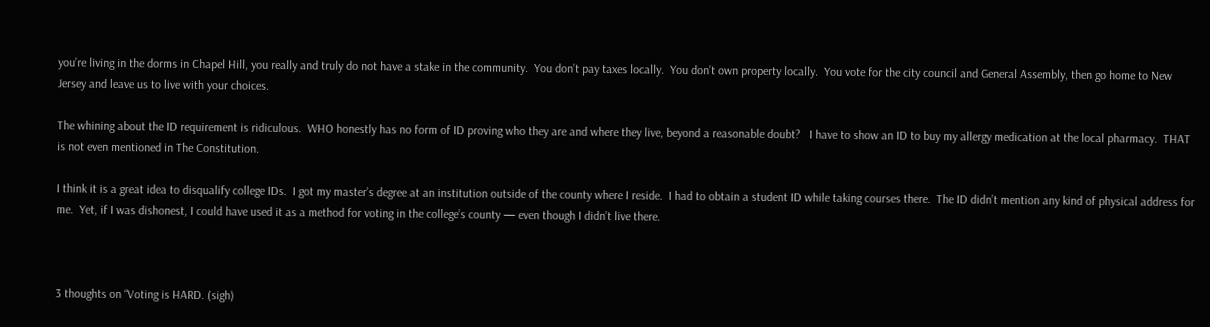you’re living in the dorms in Chapel Hill, you really and truly do not have a stake in the community.  You don’t pay taxes locally.  You don’t own property locally.  You vote for the city council and General Assembly, then go home to New Jersey and leave us to live with your choices.

The whining about the ID requirement is ridiculous.  WHO honestly has no form of ID proving who they are and where they live, beyond a reasonable doubt?   I have to show an ID to buy my allergy medication at the local pharmacy.  THAT is not even mentioned in The Constitution.

I think it is a great idea to disqualify college IDs.  I got my master’s degree at an institution outside of the county where I reside.  I had to obtain a student ID while taking courses there.  The ID didn’t mention any kind of physical address for me.  Yet, if I was dishonest, I could have used it as a method for voting in the college’s county — even though I didn’t live there.



3 thoughts on “Voting is HARD. (sigh)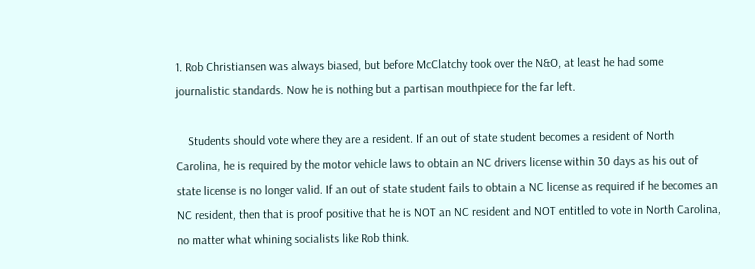1. Rob Christiansen was always biased, but before McClatchy took over the N&O, at least he had some journalistic standards. Now he is nothing but a partisan mouthpiece for the far left.

    Students should vote where they are a resident. If an out of state student becomes a resident of North Carolina, he is required by the motor vehicle laws to obtain an NC drivers license within 30 days as his out of state license is no longer valid. If an out of state student fails to obtain a NC license as required if he becomes an NC resident, then that is proof positive that he is NOT an NC resident and NOT entitled to vote in North Carolina, no matter what whining socialists like Rob think.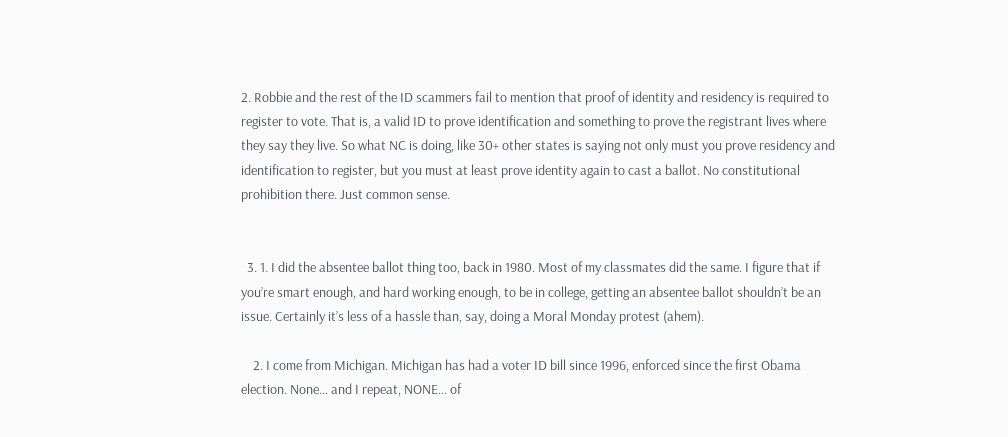2. Robbie and the rest of the ID scammers fail to mention that proof of identity and residency is required to register to vote. That is, a valid ID to prove identification and something to prove the registrant lives where they say they live. So what NC is doing, like 30+ other states is saying not only must you prove residency and identification to register, but you must at least prove identity again to cast a ballot. No constitutional prohibition there. Just common sense.


  3. 1. I did the absentee ballot thing too, back in 1980. Most of my classmates did the same. I figure that if you’re smart enough, and hard working enough, to be in college, getting an absentee ballot shouldn’t be an issue. Certainly it’s less of a hassle than, say, doing a Moral Monday protest (ahem).

    2. I come from Michigan. Michigan has had a voter ID bill since 1996, enforced since the first Obama election. None… and I repeat, NONE… of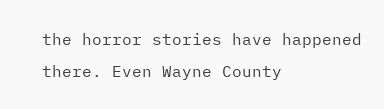the horror stories have happened there. Even Wayne County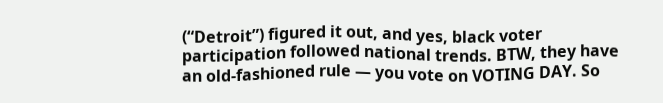(“Detroit”) figured it out, and yes, black voter participation followed national trends. BTW, they have an old-fashioned rule — you vote on VOTING DAY. So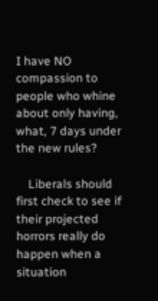I have NO compassion to people who whine about only having, what, 7 days under the new rules?

    Liberals should first check to see if their projected horrors really do happen when a situation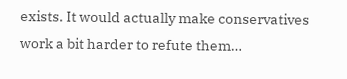exists. It would actually make conservatives work a bit harder to refute them…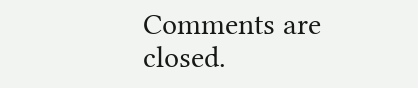Comments are closed.